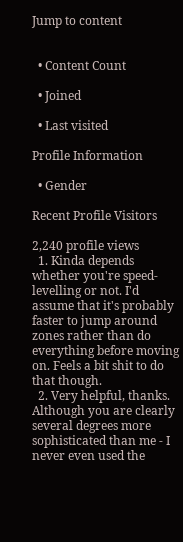Jump to content


  • Content Count

  • Joined

  • Last visited

Profile Information

  • Gender

Recent Profile Visitors

2,240 profile views
  1. Kinda depends whether you're speed-levelling or not. I'd assume that it's probably faster to jump around zones rather than do everything before moving on. Feels a bit shit to do that though.
  2. Very helpful, thanks. Although you are clearly several degrees more sophisticated than me - I never even used the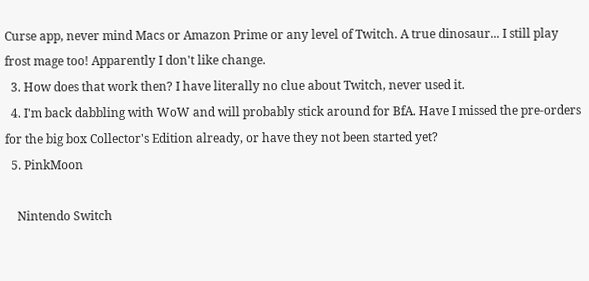Curse app, never mind Macs or Amazon Prime or any level of Twitch. A true dinosaur... I still play frost mage too! Apparently I don't like change.
  3. How does that work then? I have literally no clue about Twitch, never used it.
  4. I'm back dabbling with WoW and will probably stick around for BfA. Have I missed the pre-orders for the big box Collector's Edition already, or have they not been started yet?
  5. PinkMoon

    Nintendo Switch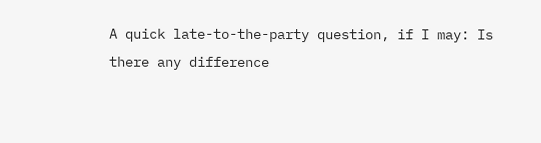A quick late-to-the-party question, if I may: Is there any difference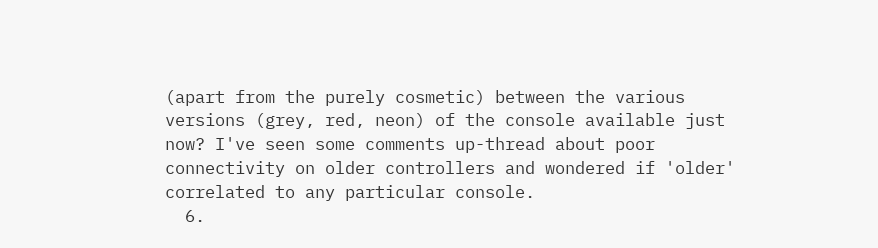(apart from the purely cosmetic) between the various versions (grey, red, neon) of the console available just now? I've seen some comments up-thread about poor connectivity on older controllers and wondered if 'older' correlated to any particular console.
  6.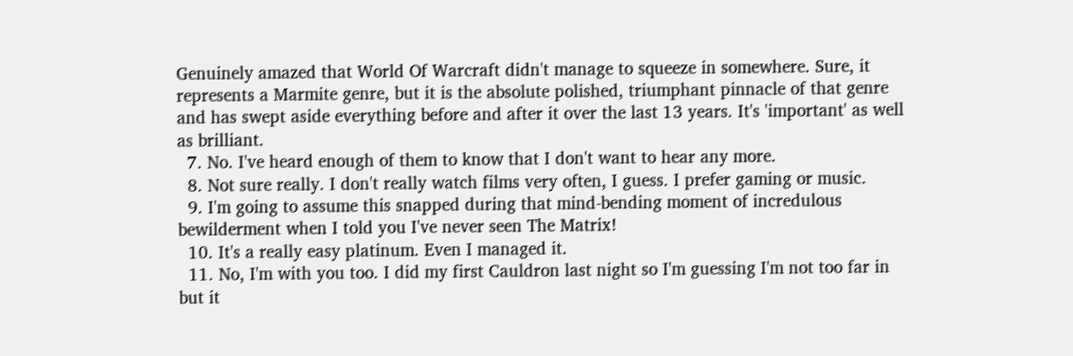Genuinely amazed that World Of Warcraft didn't manage to squeeze in somewhere. Sure, it represents a Marmite genre, but it is the absolute polished, triumphant pinnacle of that genre and has swept aside everything before and after it over the last 13 years. It's 'important' as well as brilliant.
  7. No. I've heard enough of them to know that I don't want to hear any more.
  8. Not sure really. I don't really watch films very often, I guess. I prefer gaming or music.
  9. I'm going to assume this snapped during that mind-bending moment of incredulous bewilderment when I told you I've never seen The Matrix!
  10. It's a really easy platinum. Even I managed it.
  11. No, I'm with you too. I did my first Cauldron last night so I'm guessing I'm not too far in but it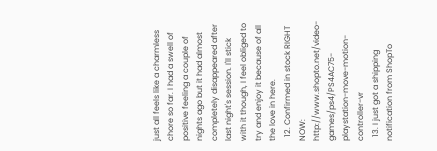just all feels like a charmless chore so far. I had a swell of positive feeling a couple of nights ago but it had almost completely disappeared after last night's session. I'll stick with it though, I feel obliged to try and enjoy it because of all the love in here.
  12. Confirmed in stock RIGHT NOW: http://www.shopto.net/video-games/ps4/PS4AC75-playstation-move-motion-controller-vr
  13. I just got a shipping notification from ShopTo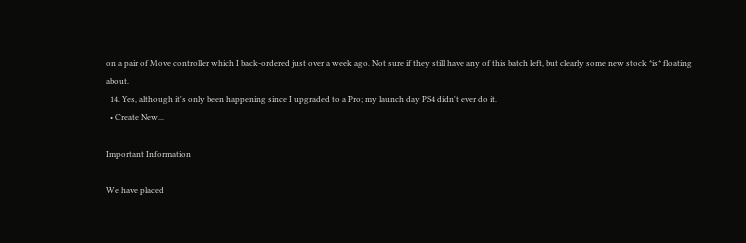on a pair of Move controller which I back-ordered just over a week ago. Not sure if they still have any of this batch left, but clearly some new stock *is* floating about.
  14. Yes, although it's only been happening since I upgraded to a Pro; my launch day PS4 didn't ever do it.
  • Create New...

Important Information

We have placed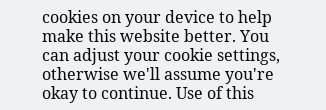cookies on your device to help make this website better. You can adjust your cookie settings, otherwise we'll assume you're okay to continue. Use of this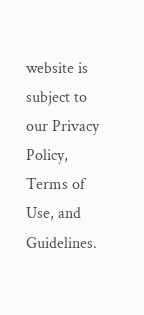website is subject to our Privacy Policy, Terms of Use, and Guidelines.